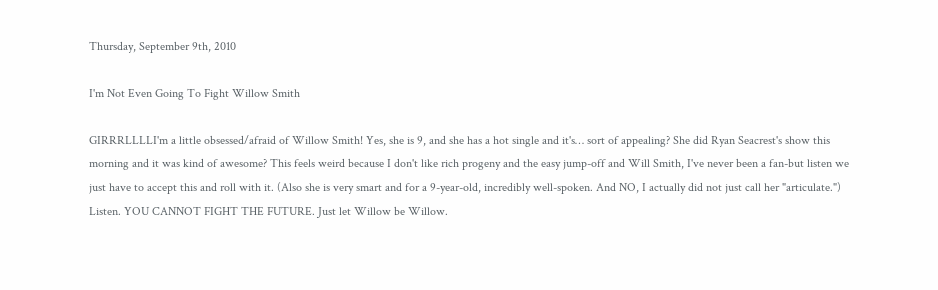Thursday, September 9th, 2010

I'm Not Even Going To Fight Willow Smith

GIRRRLLLLI'm a little obsessed/afraid of Willow Smith! Yes, she is 9, and she has a hot single and it's… sort of appealing? She did Ryan Seacrest's show this morning and it was kind of awesome? This feels weird because I don't like rich progeny and the easy jump-off and Will Smith, I've never been a fan-but listen we just have to accept this and roll with it. (Also she is very smart and for a 9-year-old, incredibly well-spoken. And NO, I actually did not just call her "articulate.") Listen. YOU CANNOT FIGHT THE FUTURE. Just let Willow be Willow.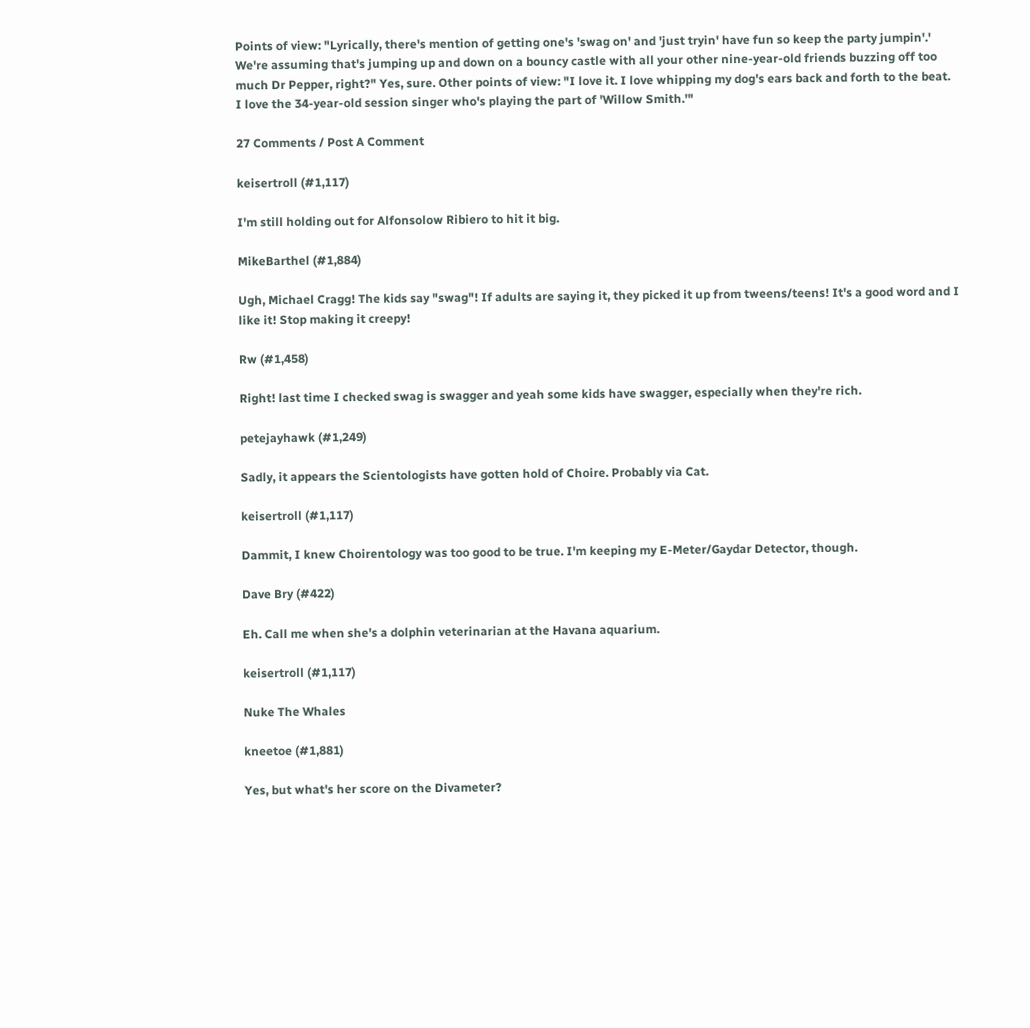Points of view: "Lyrically, there's mention of getting one's 'swag on' and 'just tryin' have fun so keep the party jumpin'.' We're assuming that's jumping up and down on a bouncy castle with all your other nine-year-old friends buzzing off too much Dr Pepper, right?" Yes, sure. Other points of view: "I love it. I love whipping my dog's ears back and forth to the beat. I love the 34-year-old session singer who's playing the part of 'Willow Smith.'"

27 Comments / Post A Comment

keisertroll (#1,117)

I'm still holding out for Alfonsolow Ribiero to hit it big.

MikeBarthel (#1,884)

Ugh, Michael Cragg! The kids say "swag"! If adults are saying it, they picked it up from tweens/teens! It's a good word and I like it! Stop making it creepy!

Rw (#1,458)

Right! last time I checked swag is swagger and yeah some kids have swagger, especially when they're rich.

petejayhawk (#1,249)

Sadly, it appears the Scientologists have gotten hold of Choire. Probably via Cat.

keisertroll (#1,117)

Dammit, I knew Choirentology was too good to be true. I'm keeping my E-Meter/Gaydar Detector, though.

Dave Bry (#422)

Eh. Call me when she's a dolphin veterinarian at the Havana aquarium.

keisertroll (#1,117)

Nuke The Whales

kneetoe (#1,881)

Yes, but what's her score on the Divameter?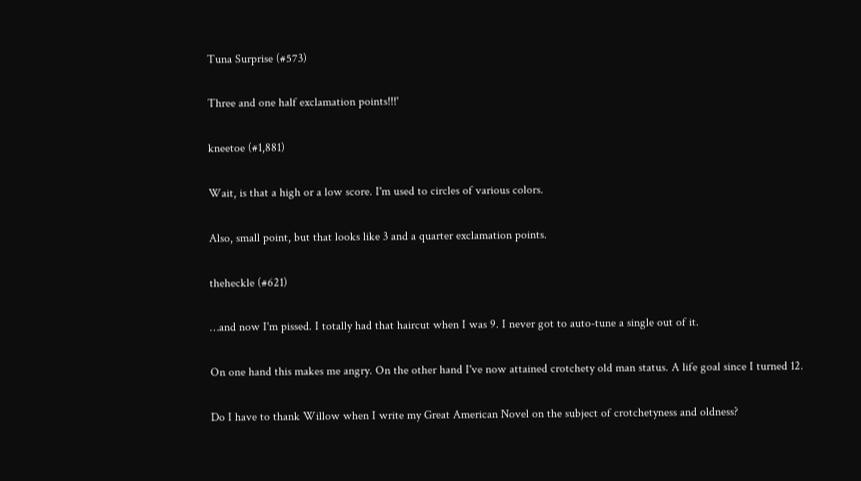Tuna Surprise (#573)

Three and one half exclamation points!!!'

kneetoe (#1,881)

Wait, is that a high or a low score. I'm used to circles of various colors.

Also, small point, but that looks like 3 and a quarter exclamation points.

theheckle (#621)

…and now I'm pissed. I totally had that haircut when I was 9. I never got to auto-tune a single out of it.

On one hand this makes me angry. On the other hand I've now attained crotchety old man status. A life goal since I turned 12.

Do I have to thank Willow when I write my Great American Novel on the subject of crotchetyness and oldness?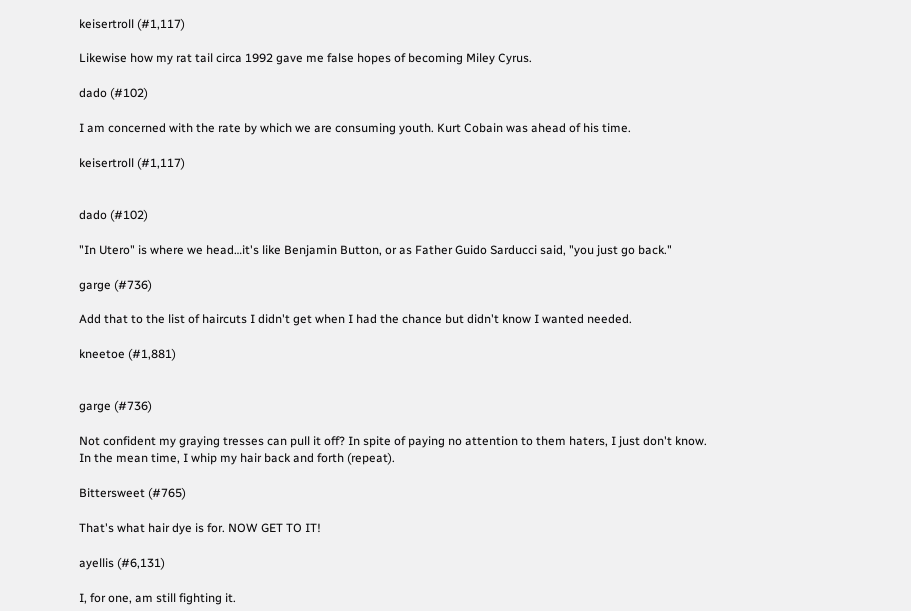keisertroll (#1,117)

Likewise how my rat tail circa 1992 gave me false hopes of becoming Miley Cyrus.

dado (#102)

I am concerned with the rate by which we are consuming youth. Kurt Cobain was ahead of his time.

keisertroll (#1,117)


dado (#102)

"In Utero" is where we head…it's like Benjamin Button, or as Father Guido Sarducci said, "you just go back."

garge (#736)

Add that to the list of haircuts I didn't get when I had the chance but didn't know I wanted needed.

kneetoe (#1,881)


garge (#736)

Not confident my graying tresses can pull it off? In spite of paying no attention to them haters, I just don't know. In the mean time, I whip my hair back and forth (repeat).

Bittersweet (#765)

That's what hair dye is for. NOW GET TO IT!

ayellis (#6,131)

I, for one, am still fighting it.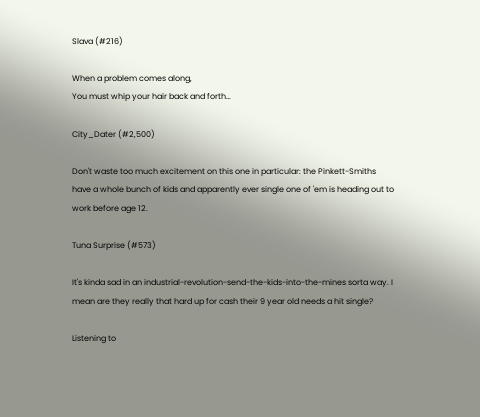Slava (#216)

When a problem comes along,
You must whip your hair back and forth…

City_Dater (#2,500)

Don't waste too much excitement on this one in particular: the Pinkett-Smiths have a whole bunch of kids and apparently ever single one of 'em is heading out to work before age 12.

Tuna Surprise (#573)

It's kinda sad in an industrial-revolution-send-the-kids-into-the-mines sorta way. I mean are they really that hard up for cash their 9 year old needs a hit single?

Listening to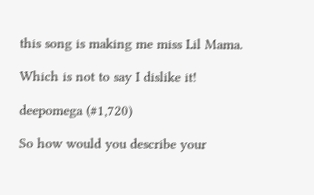this song is making me miss Lil Mama.

Which is not to say I dislike it!

deepomega (#1,720)

So how would you describe your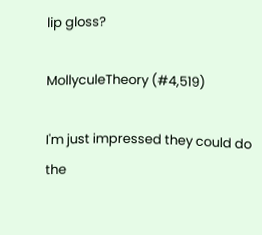lip gloss?

MollyculeTheory (#4,519)

I'm just impressed they could do the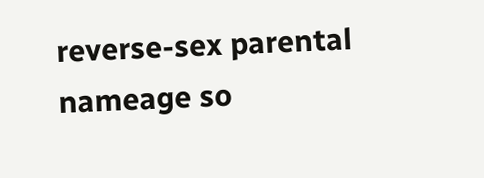reverse-sex parental nameage so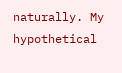naturally. My hypothetical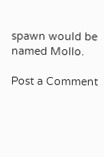spawn would be named Mollo.

Post a Comment